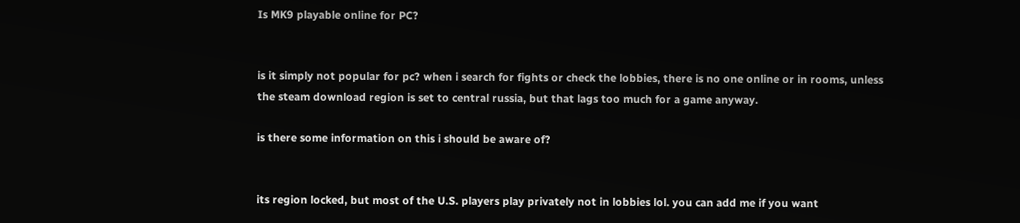Is MK9 playable online for PC?


is it simply not popular for pc? when i search for fights or check the lobbies, there is no one online or in rooms, unless the steam download region is set to central russia, but that lags too much for a game anyway.

is there some information on this i should be aware of?


its region locked, but most of the U.S. players play privately not in lobbies lol. you can add me if you want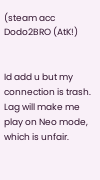(steam acc Dodo2BRO (AtK!)


Id add u but my connection is trash. Lag will make me play on Neo mode, which is unfair.